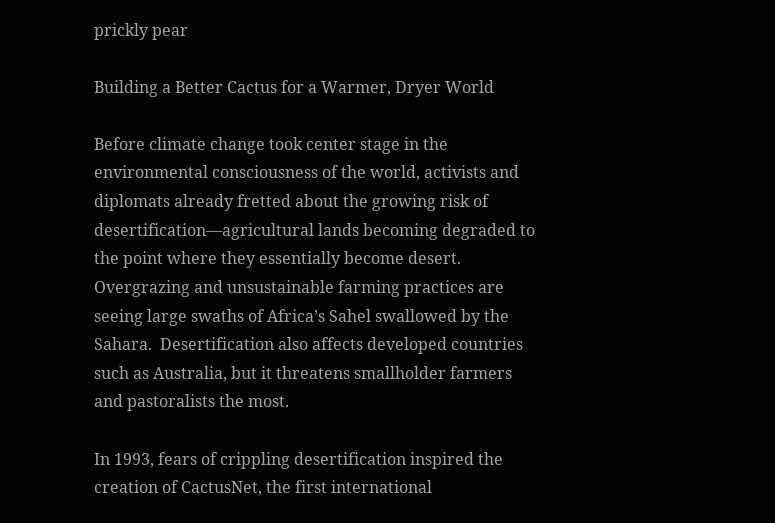prickly pear

Building a Better Cactus for a Warmer, Dryer World

Before climate change took center stage in the environmental consciousness of the world, activists and diplomats already fretted about the growing risk of desertification—agricultural lands becoming degraded to the point where they essentially become desert. Overgrazing and unsustainable farming practices are seeing large swaths of Africa’s Sahel swallowed by the Sahara.  Desertification also affects developed countries such as Australia, but it threatens smallholder farmers and pastoralists the most.

In 1993, fears of crippling desertification inspired the creation of CactusNet, the first international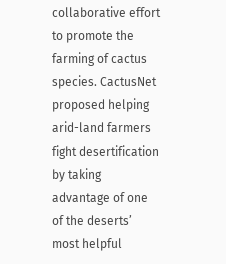collaborative effort to promote the farming of cactus species. CactusNet proposed helping arid-land farmers fight desertification by taking advantage of one of the deserts’ most helpful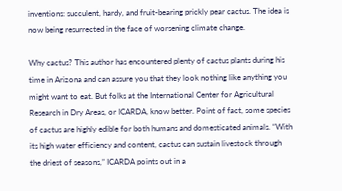inventions: succulent, hardy, and fruit-bearing prickly pear cactus. The idea is now being resurrected in the face of worsening climate change.

Why cactus? This author has encountered plenty of cactus plants during his time in Arizona and can assure you that they look nothing like anything you might want to eat. But folks at the International Center for Agricultural Research in Dry Areas, or ICARDA, know better. Point of fact, some species of cactus are highly edible for both humans and domesticated animals. “With its high water efficiency and content, cactus can sustain livestock through the driest of seasons,” ICARDA points out in a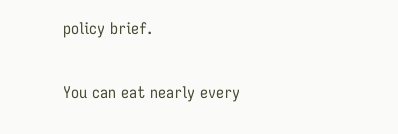policy brief.

You can eat nearly every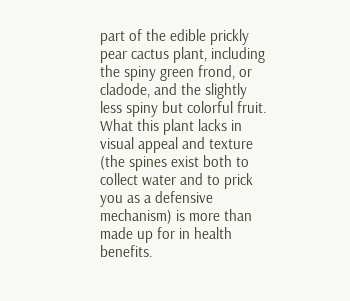part of the edible prickly pear cactus plant, including the spiny green frond, or cladode, and the slightly less spiny but colorful fruit. What this plant lacks in visual appeal and texture (the spines exist both to collect water and to prick you as a defensive mechanism) is more than made up for in health benefits.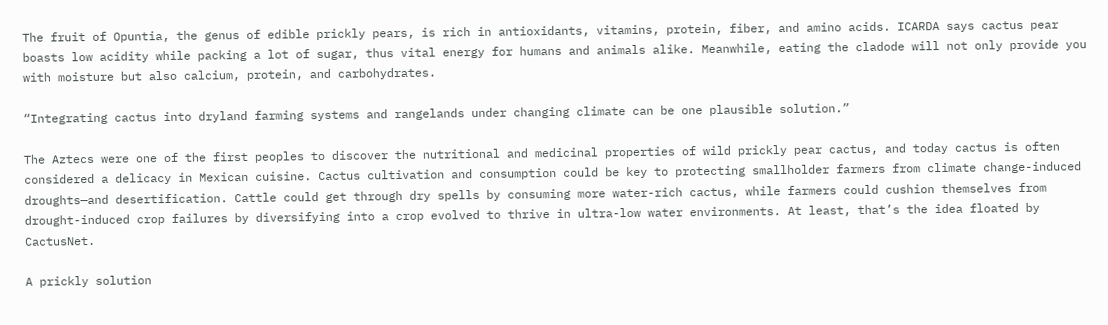The fruit of Opuntia, the genus of edible prickly pears, is rich in antioxidants, vitamins, protein, fiber, and amino acids. ICARDA says cactus pear boasts low acidity while packing a lot of sugar, thus vital energy for humans and animals alike. Meanwhile, eating the cladode will not only provide you with moisture but also calcium, protein, and carbohydrates.

“Integrating cactus into dryland farming systems and rangelands under changing climate can be one plausible solution.”

The Aztecs were one of the first peoples to discover the nutritional and medicinal properties of wild prickly pear cactus, and today cactus is often considered a delicacy in Mexican cuisine. Cactus cultivation and consumption could be key to protecting smallholder farmers from climate change-induced droughts—and desertification. Cattle could get through dry spells by consuming more water-rich cactus, while farmers could cushion themselves from drought-induced crop failures by diversifying into a crop evolved to thrive in ultra-low water environments. At least, that’s the idea floated by CactusNet.

A prickly solution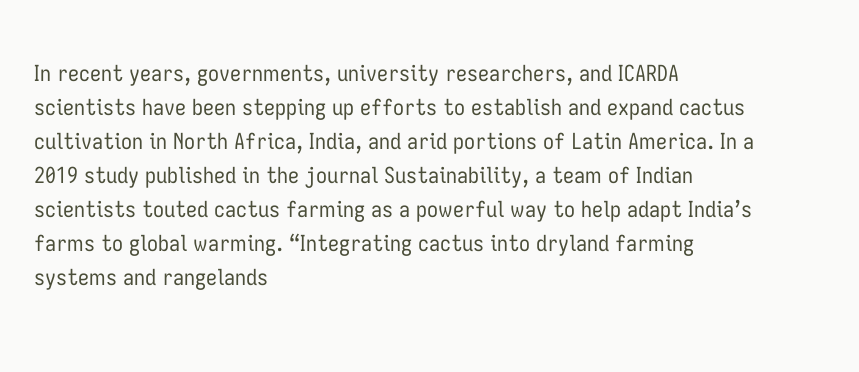In recent years, governments, university researchers, and ICARDA scientists have been stepping up efforts to establish and expand cactus cultivation in North Africa, India, and arid portions of Latin America. In a 2019 study published in the journal Sustainability, a team of Indian scientists touted cactus farming as a powerful way to help adapt India’s farms to global warming. “Integrating cactus into dryland farming systems and rangelands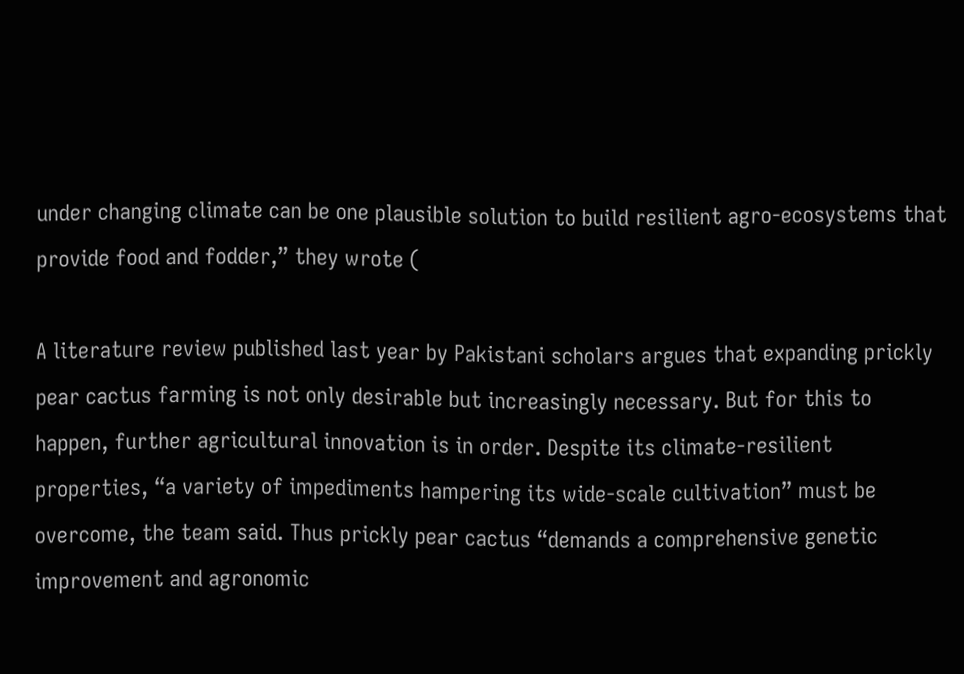under changing climate can be one plausible solution to build resilient agro-ecosystems that provide food and fodder,” they wrote (

A literature review published last year by Pakistani scholars argues that expanding prickly pear cactus farming is not only desirable but increasingly necessary. But for this to happen, further agricultural innovation is in order. Despite its climate-resilient properties, “a variety of impediments hampering its wide-scale cultivation” must be overcome, the team said. Thus prickly pear cactus “demands a comprehensive genetic improvement and agronomic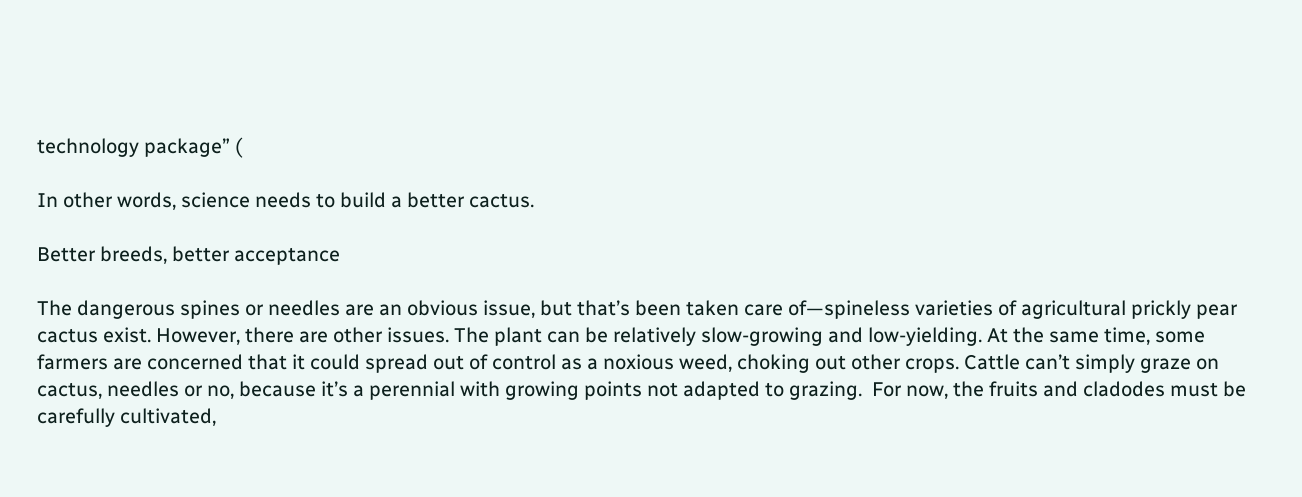technology package” (

In other words, science needs to build a better cactus.

Better breeds, better acceptance

The dangerous spines or needles are an obvious issue, but that’s been taken care of—spineless varieties of agricultural prickly pear cactus exist. However, there are other issues. The plant can be relatively slow-growing and low-yielding. At the same time, some farmers are concerned that it could spread out of control as a noxious weed, choking out other crops. Cattle can’t simply graze on cactus, needles or no, because it’s a perennial with growing points not adapted to grazing.  For now, the fruits and cladodes must be carefully cultivated,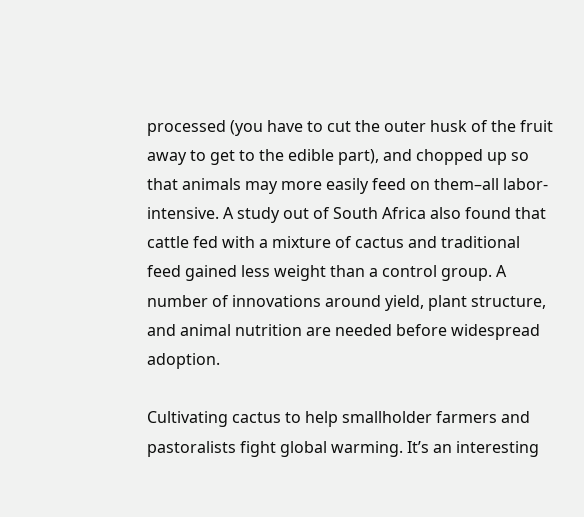processed (you have to cut the outer husk of the fruit away to get to the edible part), and chopped up so that animals may more easily feed on them–all labor-intensive. A study out of South Africa also found that cattle fed with a mixture of cactus and traditional feed gained less weight than a control group. A number of innovations around yield, plant structure, and animal nutrition are needed before widespread adoption.

Cultivating cactus to help smallholder farmers and pastoralists fight global warming. It’s an interesting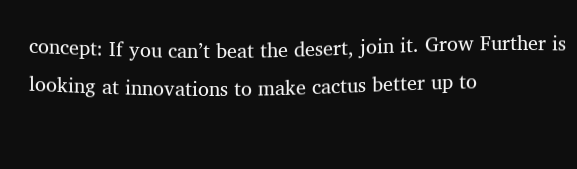concept: If you can’t beat the desert, join it. Grow Further is looking at innovations to make cactus better up to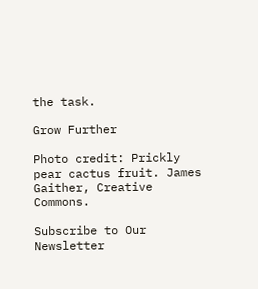the task.

Grow Further

Photo credit: Prickly pear cactus fruit. James Gaither, Creative Commons.

Subscribe to Our Newsletter